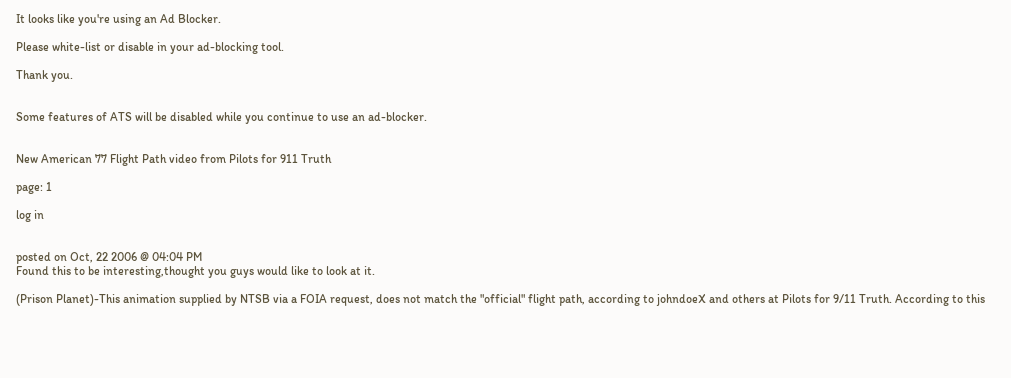It looks like you're using an Ad Blocker.

Please white-list or disable in your ad-blocking tool.

Thank you.


Some features of ATS will be disabled while you continue to use an ad-blocker.


New American 77 Flight Path video from Pilots for 911 Truth

page: 1

log in


posted on Oct, 22 2006 @ 04:04 PM
Found this to be interesting,thought you guys would like to look at it.

(Prison Planet)-This animation supplied by NTSB via a FOIA request, does not match the "official" flight path, according to johndoeX and others at Pilots for 9/11 Truth. According to this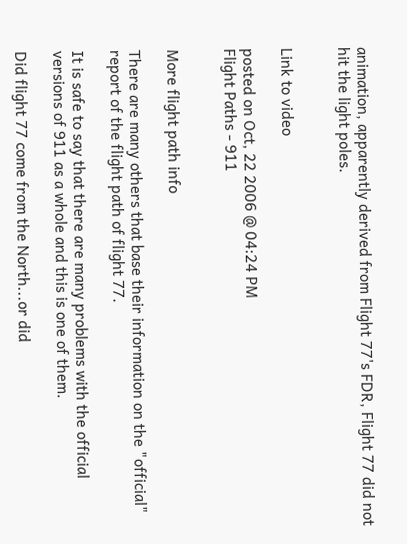animation, apparently derived from Flight 77's FDR, Flight 77 did not hit the light poles.


Link to video

posted on Oct, 22 2006 @ 04:24 PM
Flight Paths - 911


More flight path info

There are many others that base their information on the "official" report of the flight path of flight 77.

It is safe to say that there are many problems with the official versions of 911 as a whole and this is one of them.

Did flight 77 come from the North...or did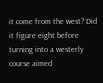it come from the west? Did it figure eight before turning into a westerly course aimed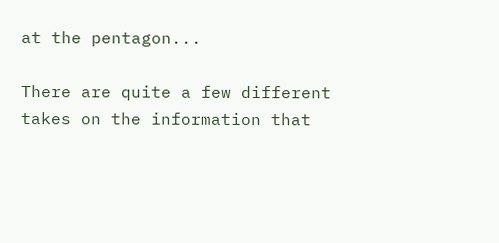at the pentagon...

There are quite a few different takes on the information that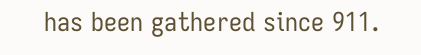has been gathered since 911.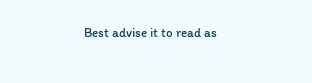Best advise it to read as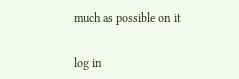much as possible on it


log in